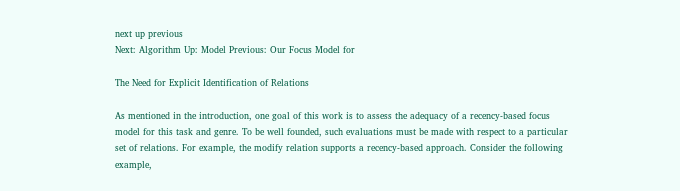next up previous
Next: Algorithm Up: Model Previous: Our Focus Model for

The Need for Explicit Identification of Relations

As mentioned in the introduction, one goal of this work is to assess the adequacy of a recency-based focus model for this task and genre. To be well founded, such evaluations must be made with respect to a particular set of relations. For example, the modify relation supports a recency-based approach. Consider the following example,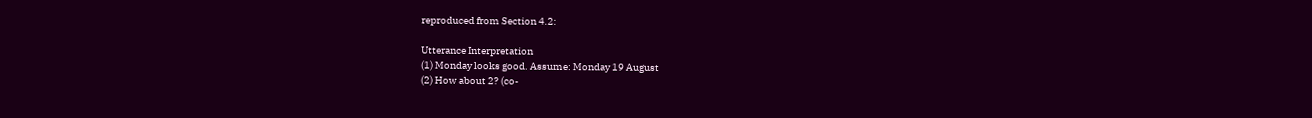reproduced from Section 4.2:

Utterance Interpretation
(1) Monday looks good. Assume: Monday 19 August
(2) How about 2? (co-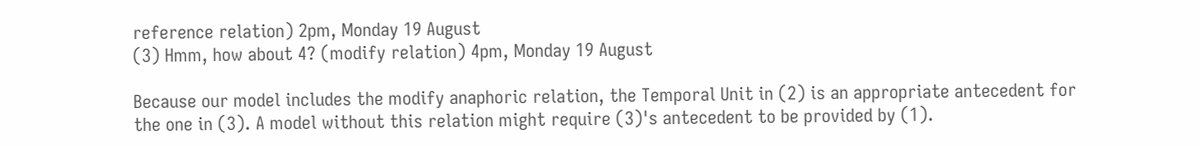reference relation) 2pm, Monday 19 August
(3) Hmm, how about 4? (modify relation) 4pm, Monday 19 August

Because our model includes the modify anaphoric relation, the Temporal Unit in (2) is an appropriate antecedent for the one in (3). A model without this relation might require (3)'s antecedent to be provided by (1).